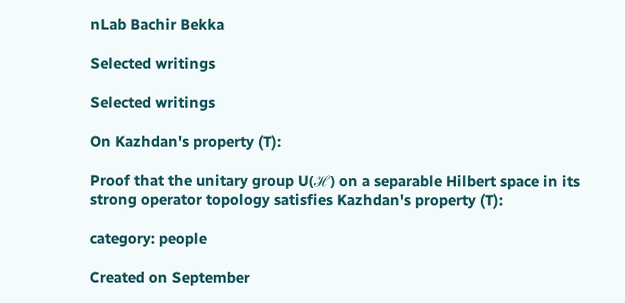nLab Bachir Bekka

Selected writings

Selected writings

On Kazhdan's property (T):

Proof that the unitary group U(ℋ) on a separable Hilbert space in its strong operator topology satisfies Kazhdan's property (T):

category: people

Created on September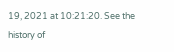19, 2021 at 10:21:20. See the history of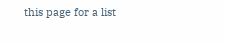this page for a list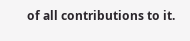of all contributions to it.